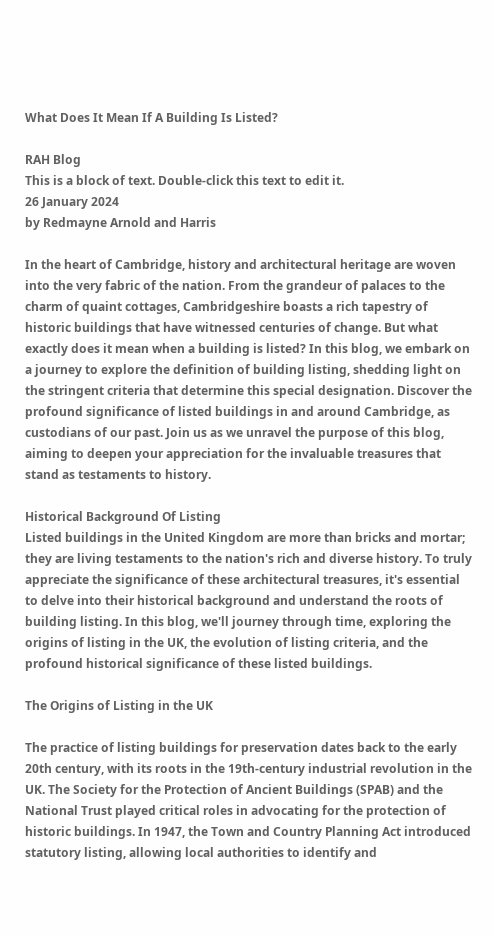What Does It Mean If A Building Is Listed?

RAH Blog
This is a block of text. Double-click this text to edit it.
26 January 2024
by Redmayne Arnold and Harris

In the heart of Cambridge, history and architectural heritage are woven into the very fabric of the nation. From the grandeur of palaces to the charm of quaint cottages, Cambridgeshire boasts a rich tapestry of historic buildings that have witnessed centuries of change. But what exactly does it mean when a building is listed? In this blog, we embark on a journey to explore the definition of building listing, shedding light on the stringent criteria that determine this special designation. Discover the profound significance of listed buildings in and around Cambridge, as custodians of our past. Join us as we unravel the purpose of this blog, aiming to deepen your appreciation for the invaluable treasures that stand as testaments to history.

Historical Background Of Listing
Listed buildings in the United Kingdom are more than bricks and mortar; they are living testaments to the nation's rich and diverse history. To truly appreciate the significance of these architectural treasures, it's essential to delve into their historical background and understand the roots of building listing. In this blog, we'll journey through time, exploring the origins of listing in the UK, the evolution of listing criteria, and the profound historical significance of these listed buildings.

The Origins of Listing in the UK

The practice of listing buildings for preservation dates back to the early 20th century, with its roots in the 19th-century industrial revolution in the UK. The Society for the Protection of Ancient Buildings (SPAB) and the National Trust played critical roles in advocating for the protection of historic buildings. In 1947, the Town and Country Planning Act introduced statutory listing, allowing local authorities to identify and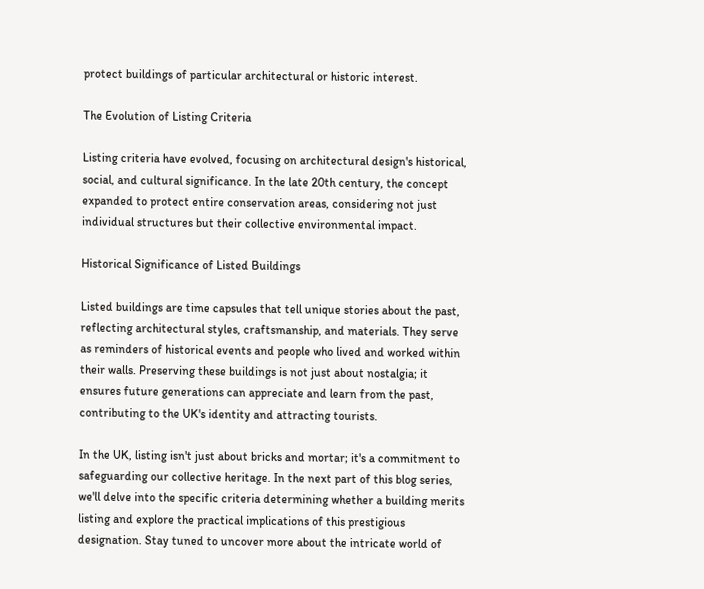protect buildings of particular architectural or historic interest.

The Evolution of Listing Criteria

Listing criteria have evolved, focusing on architectural design's historical, social, and cultural significance. In the late 20th century, the concept expanded to protect entire conservation areas, considering not just individual structures but their collective environmental impact.

Historical Significance of Listed Buildings

Listed buildings are time capsules that tell unique stories about the past, reflecting architectural styles, craftsmanship, and materials. They serve as reminders of historical events and people who lived and worked within their walls. Preserving these buildings is not just about nostalgia; it ensures future generations can appreciate and learn from the past, contributing to the UK's identity and attracting tourists.

In the UK, listing isn't just about bricks and mortar; it's a commitment to safeguarding our collective heritage. In the next part of this blog series, we'll delve into the specific criteria determining whether a building merits listing and explore the practical implications of this prestigious designation. Stay tuned to uncover more about the intricate world of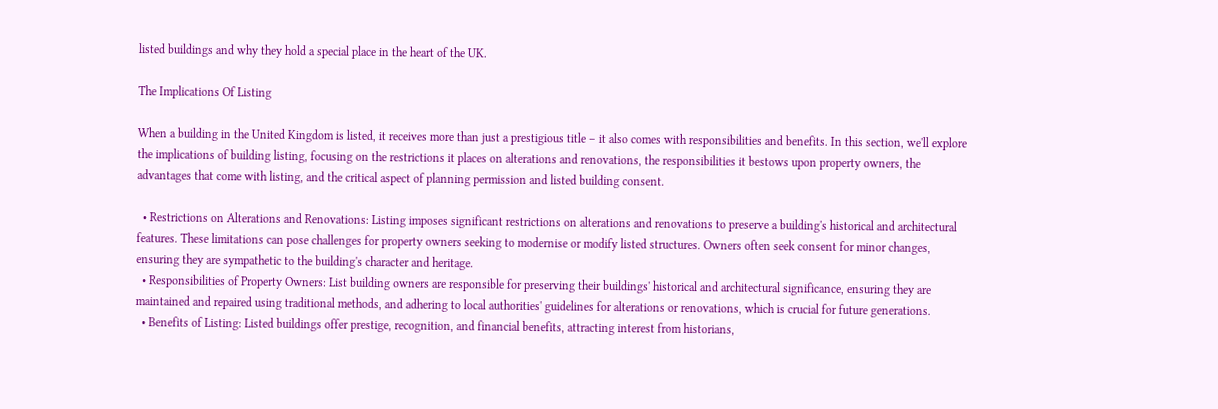listed buildings and why they hold a special place in the heart of the UK.

The Implications Of Listing

When a building in the United Kingdom is listed, it receives more than just a prestigious title – it also comes with responsibilities and benefits. In this section, we'll explore the implications of building listing, focusing on the restrictions it places on alterations and renovations, the responsibilities it bestows upon property owners, the advantages that come with listing, and the critical aspect of planning permission and listed building consent.

  • Restrictions on Alterations and Renovations: Listing imposes significant restrictions on alterations and renovations to preserve a building's historical and architectural features. These limitations can pose challenges for property owners seeking to modernise or modify listed structures. Owners often seek consent for minor changes, ensuring they are sympathetic to the building's character and heritage.
  • Responsibilities of Property Owners: List building owners are responsible for preserving their buildings' historical and architectural significance, ensuring they are maintained and repaired using traditional methods, and adhering to local authorities' guidelines for alterations or renovations, which is crucial for future generations.
  • Benefits of Listing: Listed buildings offer prestige, recognition, and financial benefits, attracting interest from historians,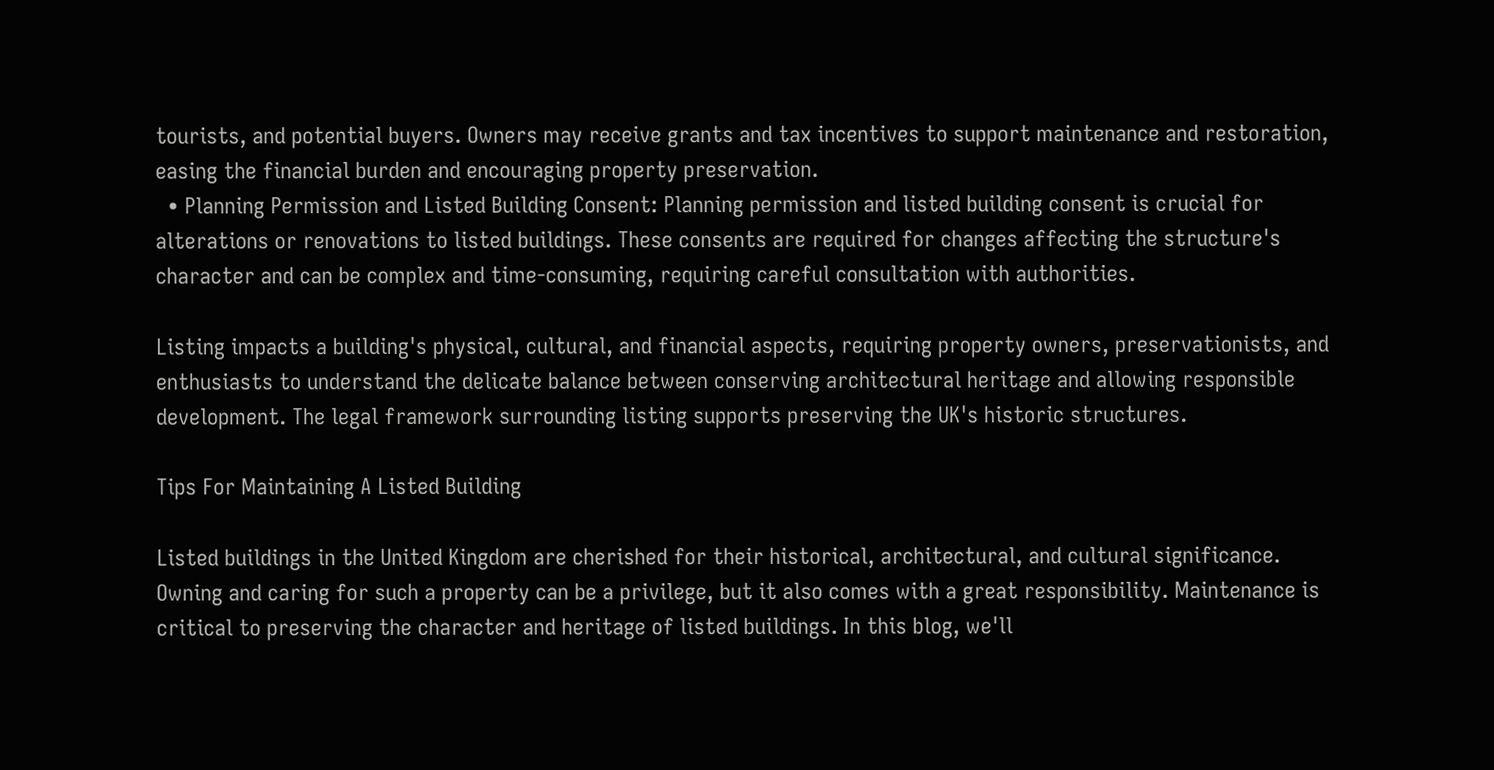tourists, and potential buyers. Owners may receive grants and tax incentives to support maintenance and restoration, easing the financial burden and encouraging property preservation.
  • Planning Permission and Listed Building Consent: Planning permission and listed building consent is crucial for alterations or renovations to listed buildings. These consents are required for changes affecting the structure's character and can be complex and time-consuming, requiring careful consultation with authorities.

Listing impacts a building's physical, cultural, and financial aspects, requiring property owners, preservationists, and enthusiasts to understand the delicate balance between conserving architectural heritage and allowing responsible development. The legal framework surrounding listing supports preserving the UK's historic structures.

Tips For Maintaining A Listed Building

Listed buildings in the United Kingdom are cherished for their historical, architectural, and cultural significance. Owning and caring for such a property can be a privilege, but it also comes with a great responsibility. Maintenance is critical to preserving the character and heritage of listed buildings. In this blog, we'll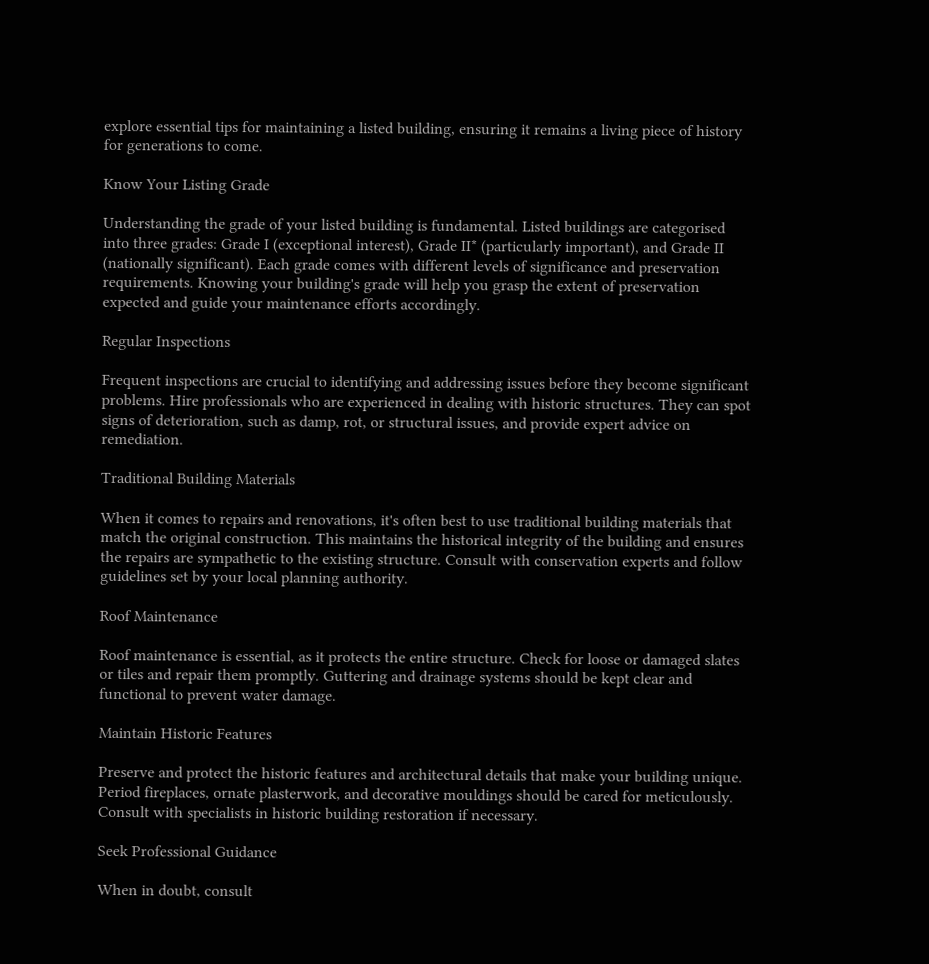explore essential tips for maintaining a listed building, ensuring it remains a living piece of history for generations to come.

Know Your Listing Grade

Understanding the grade of your listed building is fundamental. Listed buildings are categorised into three grades: Grade I (exceptional interest), Grade II* (particularly important), and Grade II (nationally significant). Each grade comes with different levels of significance and preservation requirements. Knowing your building's grade will help you grasp the extent of preservation expected and guide your maintenance efforts accordingly.

Regular Inspections

Frequent inspections are crucial to identifying and addressing issues before they become significant problems. Hire professionals who are experienced in dealing with historic structures. They can spot signs of deterioration, such as damp, rot, or structural issues, and provide expert advice on remediation.

Traditional Building Materials

When it comes to repairs and renovations, it's often best to use traditional building materials that match the original construction. This maintains the historical integrity of the building and ensures the repairs are sympathetic to the existing structure. Consult with conservation experts and follow guidelines set by your local planning authority.

Roof Maintenance

Roof maintenance is essential, as it protects the entire structure. Check for loose or damaged slates or tiles and repair them promptly. Guttering and drainage systems should be kept clear and functional to prevent water damage.

Maintain Historic Features

Preserve and protect the historic features and architectural details that make your building unique. Period fireplaces, ornate plasterwork, and decorative mouldings should be cared for meticulously. Consult with specialists in historic building restoration if necessary.

Seek Professional Guidance

When in doubt, consult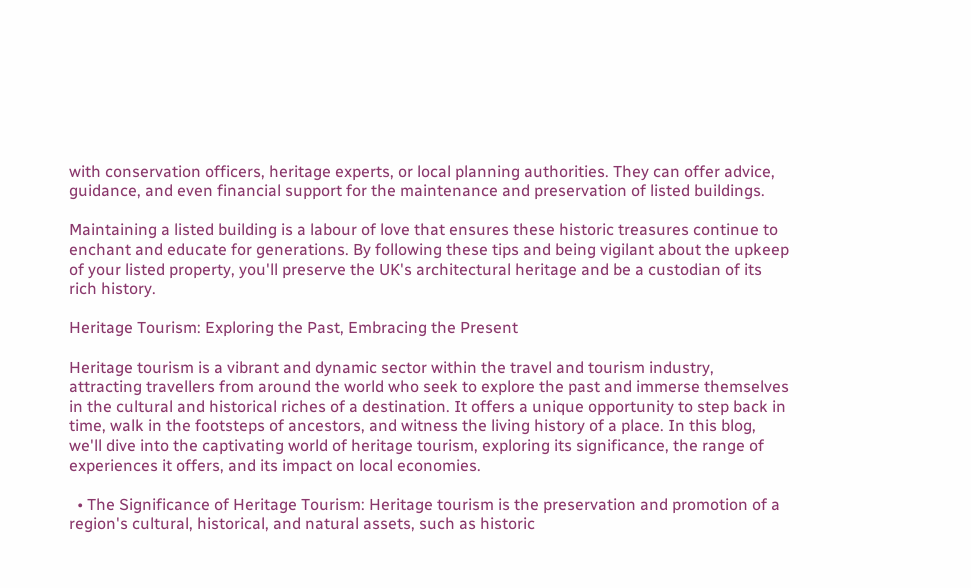with conservation officers, heritage experts, or local planning authorities. They can offer advice, guidance, and even financial support for the maintenance and preservation of listed buildings.

Maintaining a listed building is a labour of love that ensures these historic treasures continue to enchant and educate for generations. By following these tips and being vigilant about the upkeep of your listed property, you'll preserve the UK's architectural heritage and be a custodian of its rich history.

Heritage Tourism: Exploring the Past, Embracing the Present

Heritage tourism is a vibrant and dynamic sector within the travel and tourism industry, attracting travellers from around the world who seek to explore the past and immerse themselves in the cultural and historical riches of a destination. It offers a unique opportunity to step back in time, walk in the footsteps of ancestors, and witness the living history of a place. In this blog, we'll dive into the captivating world of heritage tourism, exploring its significance, the range of experiences it offers, and its impact on local economies.

  • The Significance of Heritage Tourism: Heritage tourism is the preservation and promotion of a region's cultural, historical, and natural assets, such as historic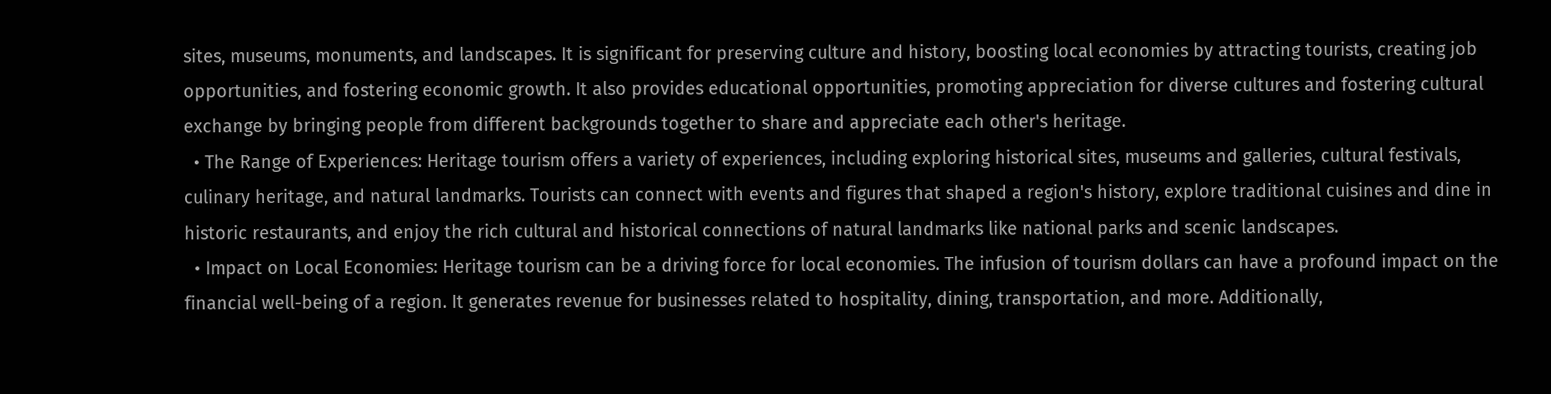sites, museums, monuments, and landscapes. It is significant for preserving culture and history, boosting local economies by attracting tourists, creating job opportunities, and fostering economic growth. It also provides educational opportunities, promoting appreciation for diverse cultures and fostering cultural exchange by bringing people from different backgrounds together to share and appreciate each other's heritage.
  • The Range of Experiences: Heritage tourism offers a variety of experiences, including exploring historical sites, museums and galleries, cultural festivals, culinary heritage, and natural landmarks. Tourists can connect with events and figures that shaped a region's history, explore traditional cuisines and dine in historic restaurants, and enjoy the rich cultural and historical connections of natural landmarks like national parks and scenic landscapes.
  • Impact on Local Economies: Heritage tourism can be a driving force for local economies. The infusion of tourism dollars can have a profound impact on the financial well-being of a region. It generates revenue for businesses related to hospitality, dining, transportation, and more. Additionally,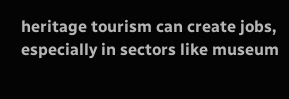heritage tourism can create jobs, especially in sectors like museum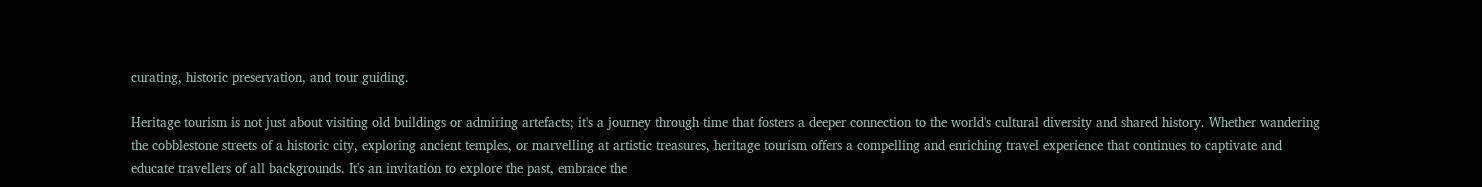curating, historic preservation, and tour guiding.

Heritage tourism is not just about visiting old buildings or admiring artefacts; it's a journey through time that fosters a deeper connection to the world's cultural diversity and shared history. Whether wandering the cobblestone streets of a historic city, exploring ancient temples, or marvelling at artistic treasures, heritage tourism offers a compelling and enriching travel experience that continues to captivate and educate travellers of all backgrounds. It's an invitation to explore the past, embrace the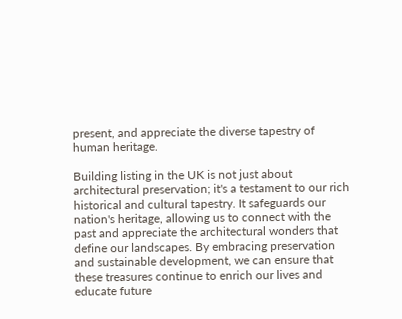present, and appreciate the diverse tapestry of human heritage.

Building listing in the UK is not just about architectural preservation; it's a testament to our rich historical and cultural tapestry. It safeguards our nation's heritage, allowing us to connect with the past and appreciate the architectural wonders that define our landscapes. By embracing preservation and sustainable development, we can ensure that these treasures continue to enrich our lives and educate future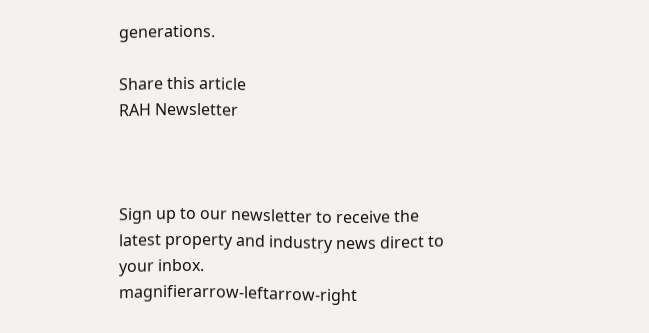generations.

Share this article
RAH Newsletter



Sign up to our newsletter to receive the latest property and industry news direct to your inbox.
magnifierarrow-leftarrow-right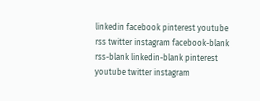linkedin facebook pinterest youtube rss twitter instagram facebook-blank rss-blank linkedin-blank pinterest youtube twitter instagram